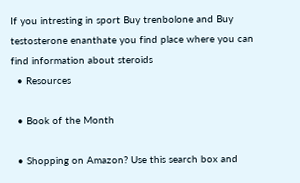If you intresting in sport Buy trenbolone and Buy testosterone enanthate you find place where you can find information about steroids
  • Resources

  • Book of the Month

  • Shopping on Amazon? Use this search box and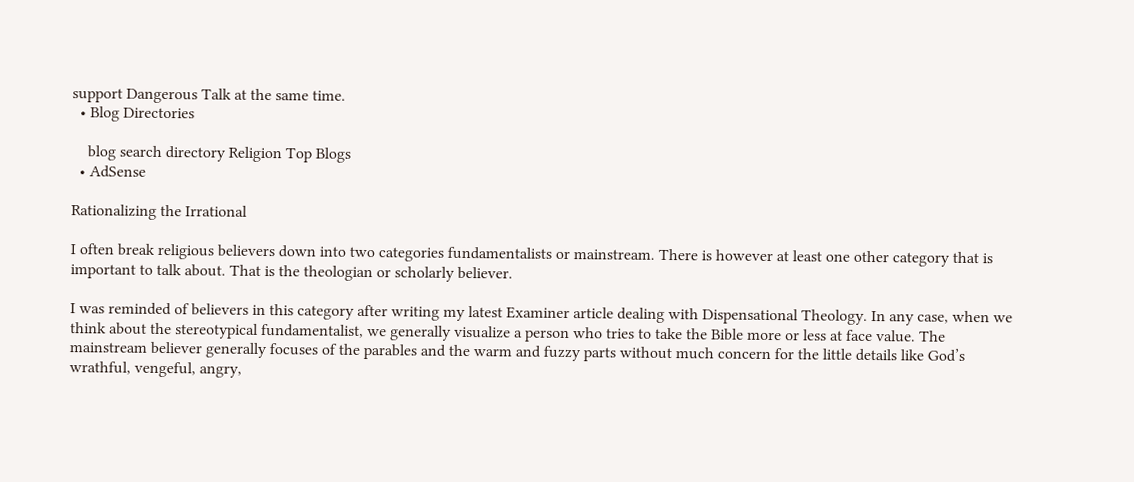support Dangerous Talk at the same time.
  • Blog Directories

    blog search directory Religion Top Blogs
  • AdSense

Rationalizing the Irrational

I often break religious believers down into two categories fundamentalists or mainstream. There is however at least one other category that is important to talk about. That is the theologian or scholarly believer.

I was reminded of believers in this category after writing my latest Examiner article dealing with Dispensational Theology. In any case, when we think about the stereotypical fundamentalist, we generally visualize a person who tries to take the Bible more or less at face value. The mainstream believer generally focuses of the parables and the warm and fuzzy parts without much concern for the little details like God’s wrathful, vengeful, angry,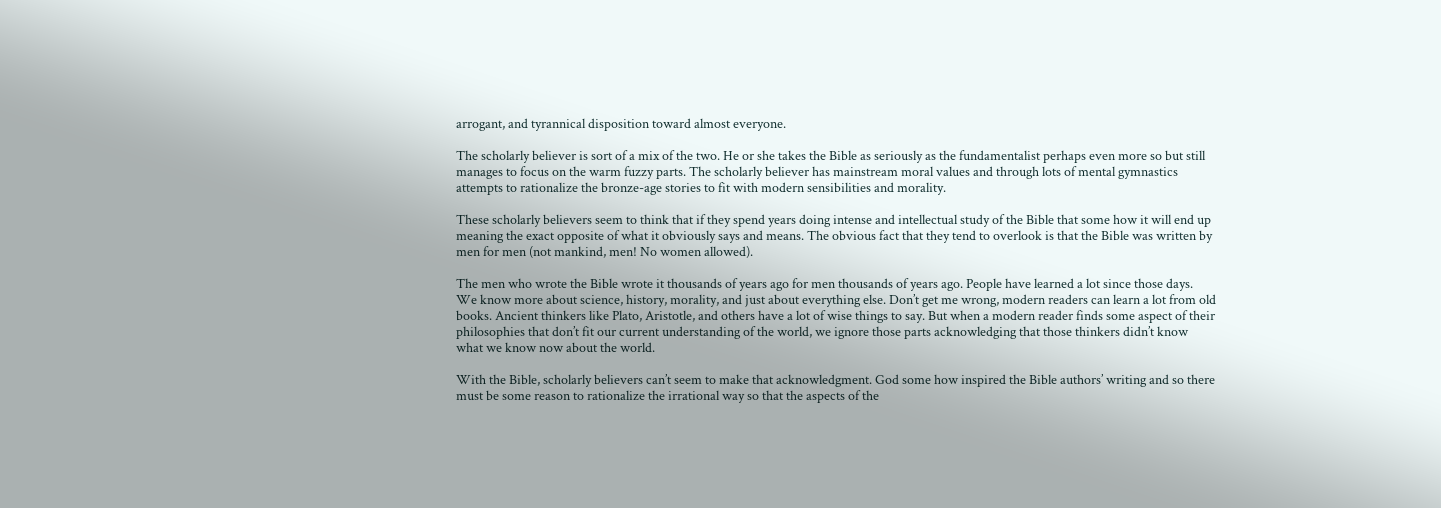arrogant, and tyrannical disposition toward almost everyone.

The scholarly believer is sort of a mix of the two. He or she takes the Bible as seriously as the fundamentalist perhaps even more so but still manages to focus on the warm fuzzy parts. The scholarly believer has mainstream moral values and through lots of mental gymnastics attempts to rationalize the bronze-age stories to fit with modern sensibilities and morality.

These scholarly believers seem to think that if they spend years doing intense and intellectual study of the Bible that some how it will end up meaning the exact opposite of what it obviously says and means. The obvious fact that they tend to overlook is that the Bible was written by men for men (not mankind, men! No women allowed).

The men who wrote the Bible wrote it thousands of years ago for men thousands of years ago. People have learned a lot since those days. We know more about science, history, morality, and just about everything else. Don’t get me wrong, modern readers can learn a lot from old books. Ancient thinkers like Plato, Aristotle, and others have a lot of wise things to say. But when a modern reader finds some aspect of their philosophies that don’t fit our current understanding of the world, we ignore those parts acknowledging that those thinkers didn’t know what we know now about the world.

With the Bible, scholarly believers can’t seem to make that acknowledgment. God some how inspired the Bible authors’ writing and so there must be some reason to rationalize the irrational way so that the aspects of the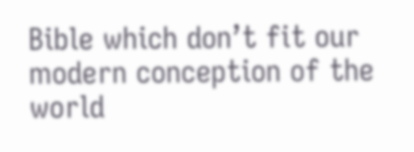Bible which don’t fit our modern conception of the world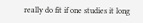really do fit if one studies it long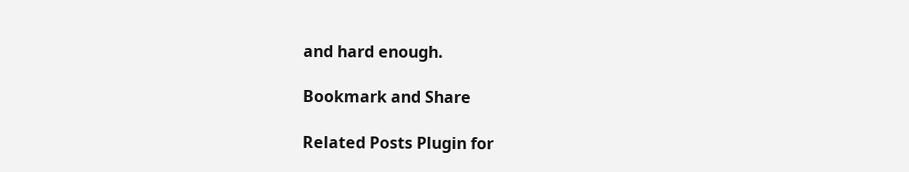and hard enough.

Bookmark and Share

Related Posts Plugin for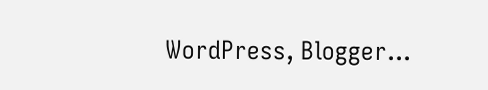WordPress, Blogger...